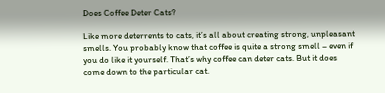Does Coffee Deter Cats?

Like more deterrents to cats, it’s all about creating strong, unpleasant smells. You probably know that coffee is quite a strong smell – even if you do like it yourself. That’s why coffee can deter cats. But it does come down to the particular cat.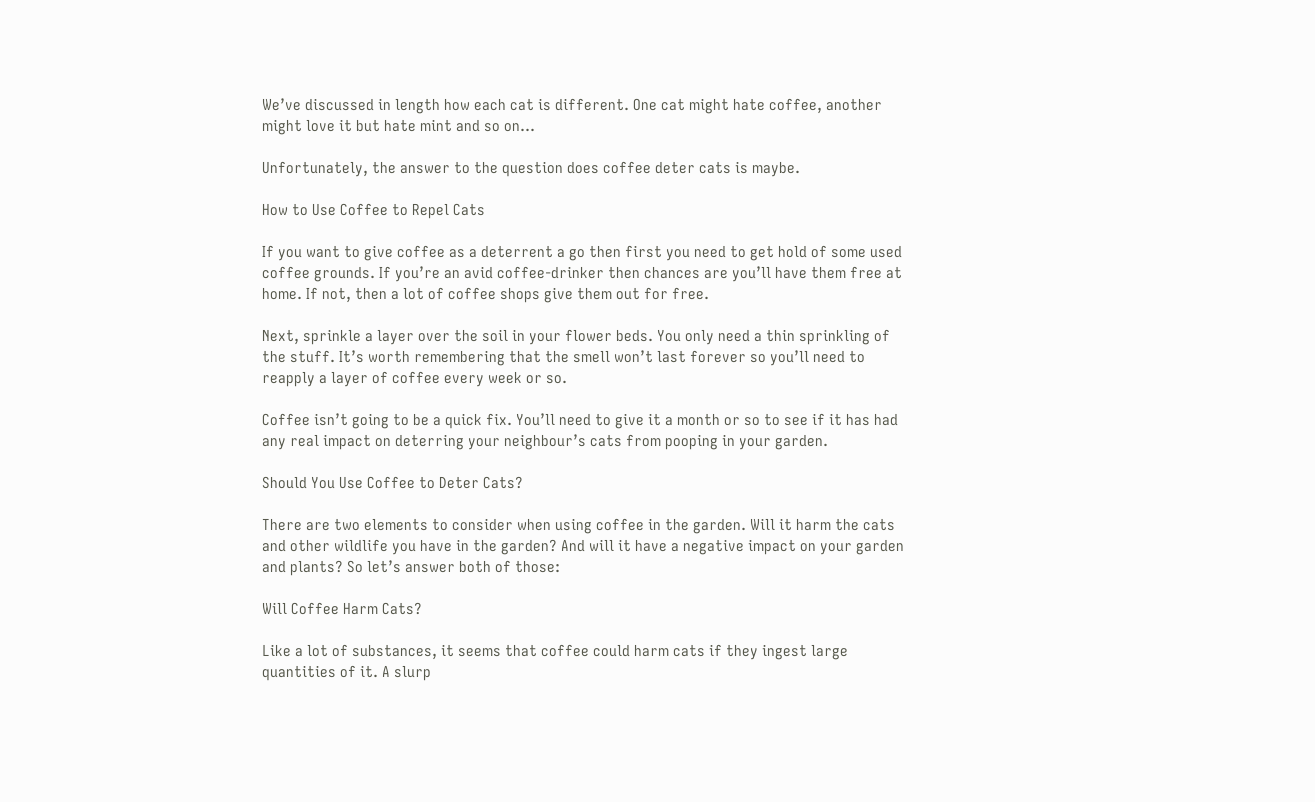We’ve discussed in length how each cat is different. One cat might hate coffee, another might love it but hate mint and so on…

Unfortunately, the answer to the question does coffee deter cats is maybe.

How to Use Coffee to Repel Cats

If you want to give coffee as a deterrent a go then first you need to get hold of some used coffee grounds. If you’re an avid coffee-drinker then chances are you’ll have them free at home. If not, then a lot of coffee shops give them out for free.

Next, sprinkle a layer over the soil in your flower beds. You only need a thin sprinkling of the stuff. It’s worth remembering that the smell won’t last forever so you’ll need to reapply a layer of coffee every week or so.

Coffee isn’t going to be a quick fix. You’ll need to give it a month or so to see if it has had any real impact on deterring your neighbour’s cats from pooping in your garden.

Should You Use Coffee to Deter Cats?

There are two elements to consider when using coffee in the garden. Will it harm the cats and other wildlife you have in the garden? And will it have a negative impact on your garden and plants? So let’s answer both of those:

Will Coffee Harm Cats?

Like a lot of substances, it seems that coffee could harm cats if they ingest large quantities of it. A slurp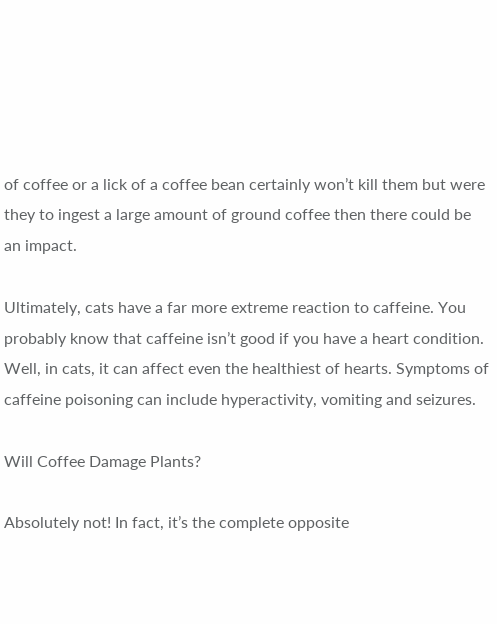of coffee or a lick of a coffee bean certainly won’t kill them but were they to ingest a large amount of ground coffee then there could be an impact.

Ultimately, cats have a far more extreme reaction to caffeine. You probably know that caffeine isn’t good if you have a heart condition. Well, in cats, it can affect even the healthiest of hearts. Symptoms of caffeine poisoning can include hyperactivity, vomiting and seizures.

Will Coffee Damage Plants?

Absolutely not! In fact, it’s the complete opposite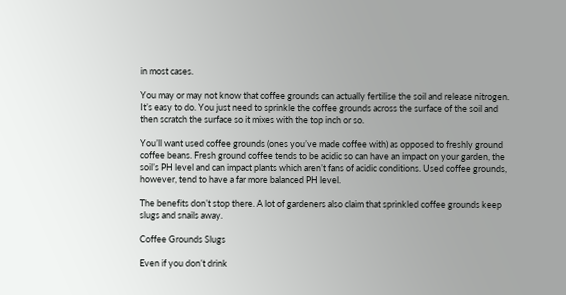in most cases.

You may or may not know that coffee grounds can actually fertilise the soil and release nitrogen. It’s easy to do. You just need to sprinkle the coffee grounds across the surface of the soil and then scratch the surface so it mixes with the top inch or so.

You’ll want used coffee grounds (ones you’ve made coffee with) as opposed to freshly ground coffee beans. Fresh ground coffee tends to be acidic so can have an impact on your garden, the soil’s PH level and can impact plants which aren’t fans of acidic conditions. Used coffee grounds, however, tend to have a far more balanced PH level.

The benefits don’t stop there. A lot of gardeners also claim that sprinkled coffee grounds keep slugs and snails away.

Coffee Grounds Slugs

Even if you don’t drink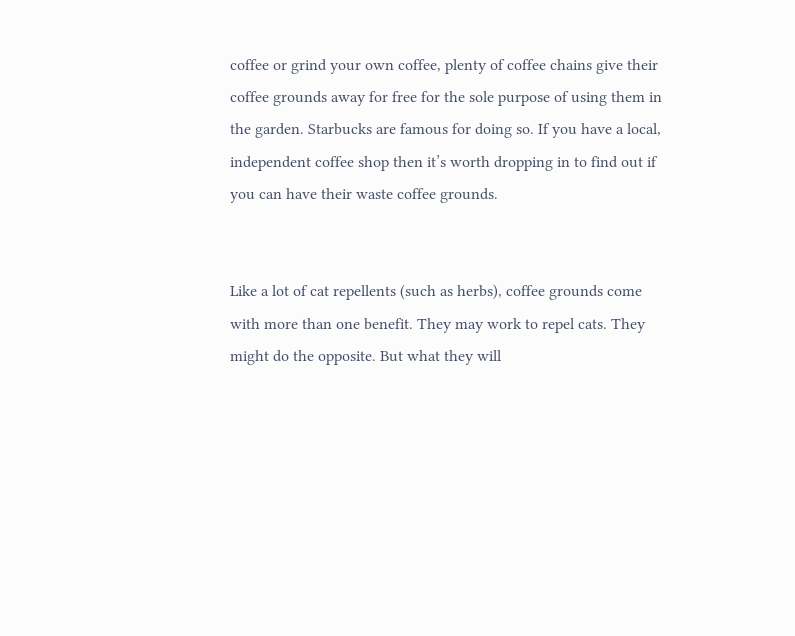coffee or grind your own coffee, plenty of coffee chains give their coffee grounds away for free for the sole purpose of using them in the garden. Starbucks are famous for doing so. If you have a local, independent coffee shop then it’s worth dropping in to find out if you can have their waste coffee grounds.


Like a lot of cat repellents (such as herbs), coffee grounds come with more than one benefit. They may work to repel cats. They might do the opposite. But what they will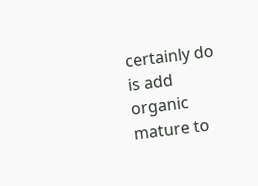certainly do is add organic mature to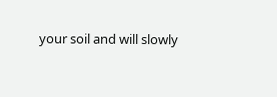your soil and will slowly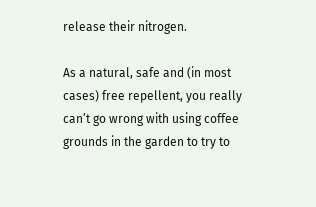release their nitrogen.

As a natural, safe and (in most cases) free repellent, you really can’t go wrong with using coffee grounds in the garden to try to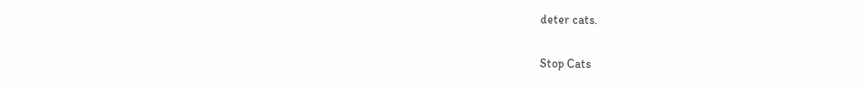deter cats.

Stop Cats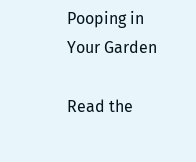Pooping in Your Garden

Read the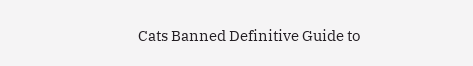Cats Banned Definitive Guide to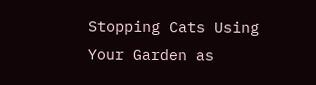Stopping Cats Using Your Garden as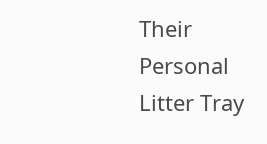Their Personal Litter Tray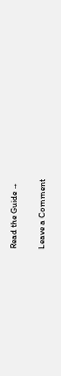Read the Guide →

Leave a Comment